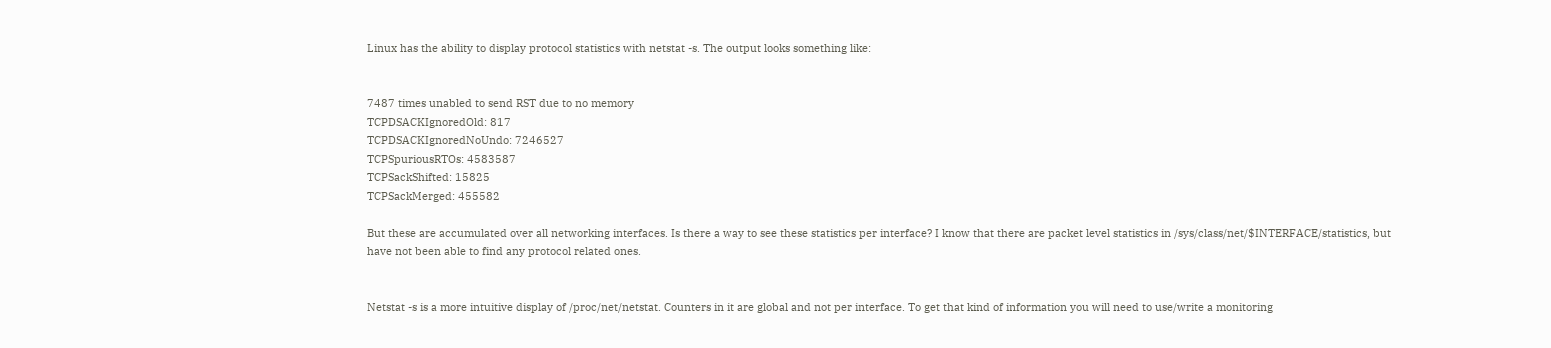Linux has the ability to display protocol statistics with netstat -s. The output looks something like:


7487 times unabled to send RST due to no memory
TCPDSACKIgnoredOld: 817
TCPDSACKIgnoredNoUndo: 7246527
TCPSpuriousRTOs: 4583587
TCPSackShifted: 15825
TCPSackMerged: 455582

But these are accumulated over all networking interfaces. Is there a way to see these statistics per interface? I know that there are packet level statistics in /sys/class/net/$INTERFACE/statistics, but have not been able to find any protocol related ones.


Netstat -s is a more intuitive display of /proc/net/netstat. Counters in it are global and not per interface. To get that kind of information you will need to use/write a monitoring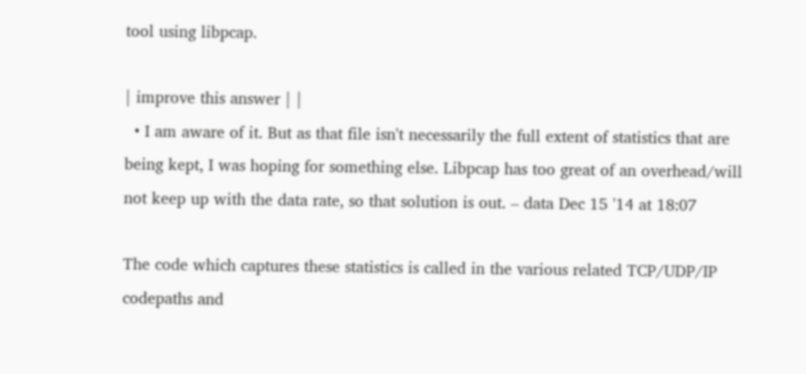tool using libpcap.

| improve this answer | |
  • I am aware of it. But as that file isn't necessarily the full extent of statistics that are being kept, I was hoping for something else. Libpcap has too great of an overhead/will not keep up with the data rate, so that solution is out. – data Dec 15 '14 at 18:07

The code which captures these statistics is called in the various related TCP/UDP/IP codepaths and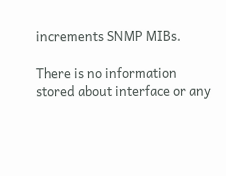increments SNMP MIBs.

There is no information stored about interface or any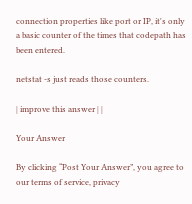connection properties like port or IP, it's only a basic counter of the times that codepath has been entered.

netstat -s just reads those counters.

| improve this answer | |

Your Answer

By clicking “Post Your Answer”, you agree to our terms of service, privacy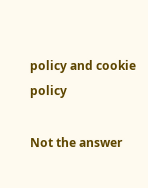policy and cookie policy

Not the answer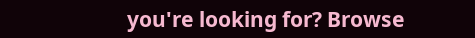you're looking for? Browse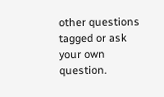other questions tagged or ask your own question.